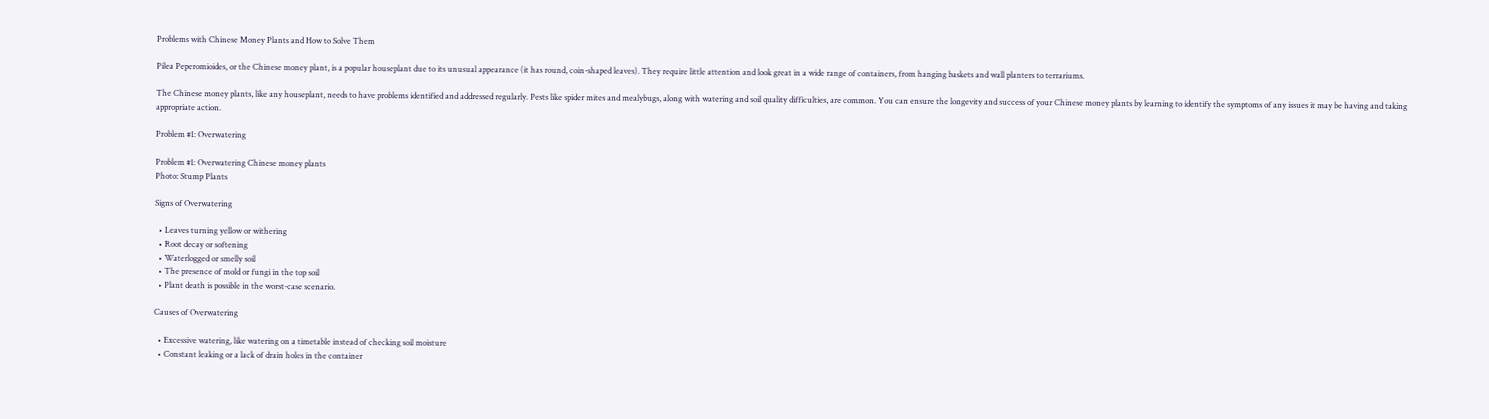Problems with Chinese Money Plants and How to Solve Them

Pilea Peperomioides, or the Chinese money plant, is a popular houseplant due to its unusual appearance (it has round, coin-shaped leaves). They require little attention and look great in a wide range of containers, from hanging baskets and wall planters to terrariums.

The Chinese money plants, like any houseplant, needs to have problems identified and addressed regularly. Pests like spider mites and mealybugs, along with watering and soil quality difficulties, are common. You can ensure the longevity and success of your Chinese money plants by learning to identify the symptoms of any issues it may be having and taking appropriate action.

Problem #1: Overwatering

Problem #1: Overwatering Chinese money plants
Photo: Stump Plants

Signs of Overwatering

  • Leaves turning yellow or withering
  • Root decay or softening
  • Waterlogged or smelly soil
  • The presence of mold or fungi in the top soil
  • Plant death is possible in the worst-case scenario.

Causes of Overwatering

  • Excessive watering, like watering on a timetable instead of checking soil moisture
  • Constant leaking or a lack of drain holes in the container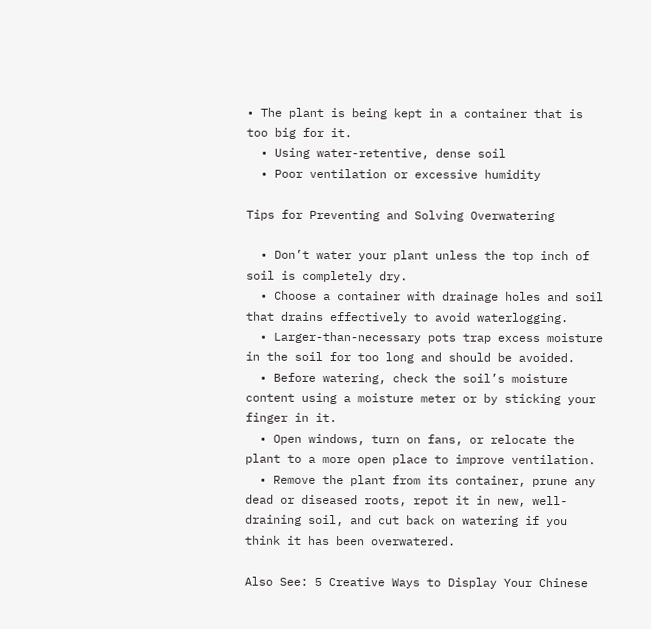• The plant is being kept in a container that is too big for it.
  • Using water-retentive, dense soil
  • Poor ventilation or excessive humidity

Tips for Preventing and Solving Overwatering

  • Don’t water your plant unless the top inch of soil is completely dry.
  • Choose a container with drainage holes and soil that drains effectively to avoid waterlogging.
  • Larger-than-necessary pots trap excess moisture in the soil for too long and should be avoided.
  • Before watering, check the soil’s moisture content using a moisture meter or by sticking your finger in it.
  • Open windows, turn on fans, or relocate the plant to a more open place to improve ventilation.
  • Remove the plant from its container, prune any dead or diseased roots, repot it in new, well-draining soil, and cut back on watering if you think it has been overwatered.

Also See: 5 Creative Ways to Display Your Chinese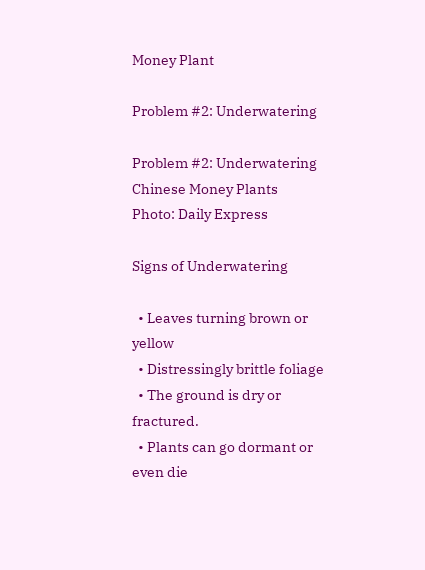Money Plant

Problem #2: Underwatering

Problem #2: Underwatering Chinese Money Plants
Photo: Daily Express

Signs of Underwatering

  • Leaves turning brown or yellow
  • Distressingly brittle foliage
  • The ground is dry or fractured.
  • Plants can go dormant or even die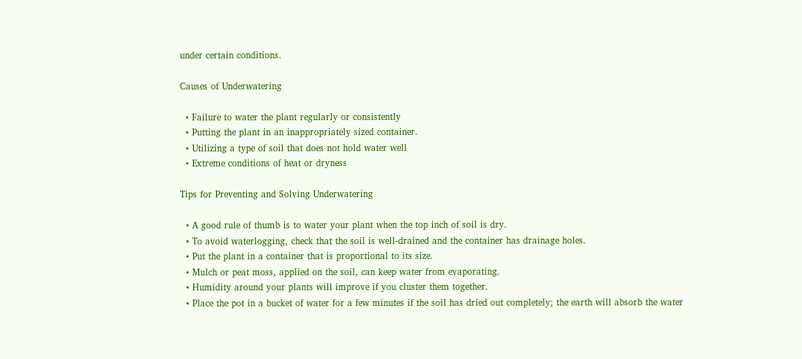under certain conditions.

Causes of Underwatering

  • Failure to water the plant regularly or consistently
  • Putting the plant in an inappropriately sized container.
  • Utilizing a type of soil that does not hold water well
  • Extreme conditions of heat or dryness

Tips for Preventing and Solving Underwatering

  • A good rule of thumb is to water your plant when the top inch of soil is dry.
  • To avoid waterlogging, check that the soil is well-drained and the container has drainage holes.
  • Put the plant in a container that is proportional to its size.
  • Mulch or peat moss, applied on the soil, can keep water from evaporating.
  • Humidity around your plants will improve if you cluster them together.
  • Place the pot in a bucket of water for a few minutes if the soil has dried out completely; the earth will absorb the water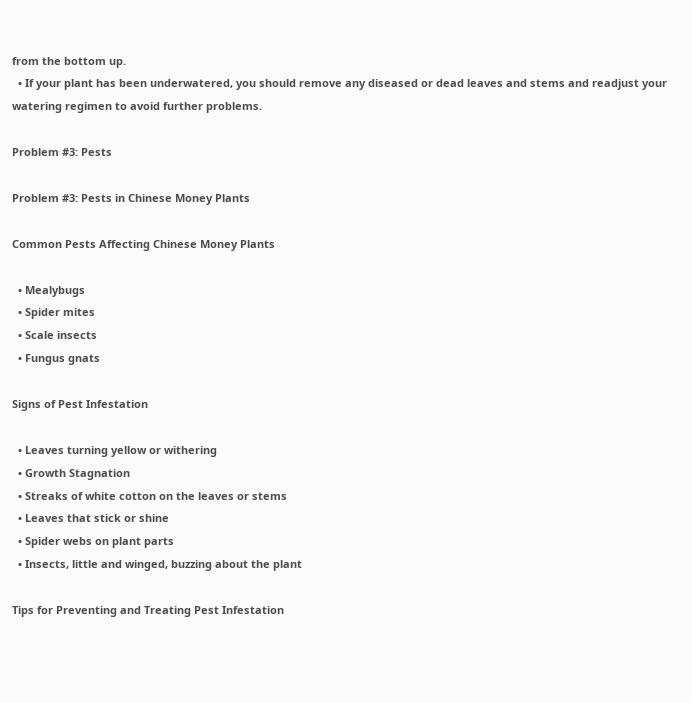from the bottom up.
  • If your plant has been underwatered, you should remove any diseased or dead leaves and stems and readjust your watering regimen to avoid further problems.

Problem #3: Pests

Problem #3: Pests in Chinese Money Plants

Common Pests Affecting Chinese Money Plants

  • Mealybugs
  • Spider mites
  • Scale insects
  • Fungus gnats

Signs of Pest Infestation

  • Leaves turning yellow or withering
  • Growth Stagnation
  • Streaks of white cotton on the leaves or stems
  • Leaves that stick or shine
  • Spider webs on plant parts
  • Insects, little and winged, buzzing about the plant

Tips for Preventing and Treating Pest Infestation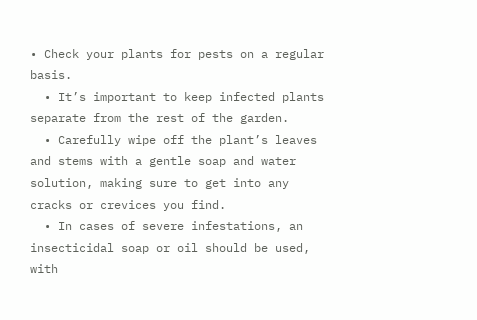• Check your plants for pests on a regular basis.
  • It’s important to keep infected plants separate from the rest of the garden.
  • Carefully wipe off the plant’s leaves and stems with a gentle soap and water solution, making sure to get into any cracks or crevices you find.
  • In cases of severe infestations, an insecticidal soap or oil should be used, with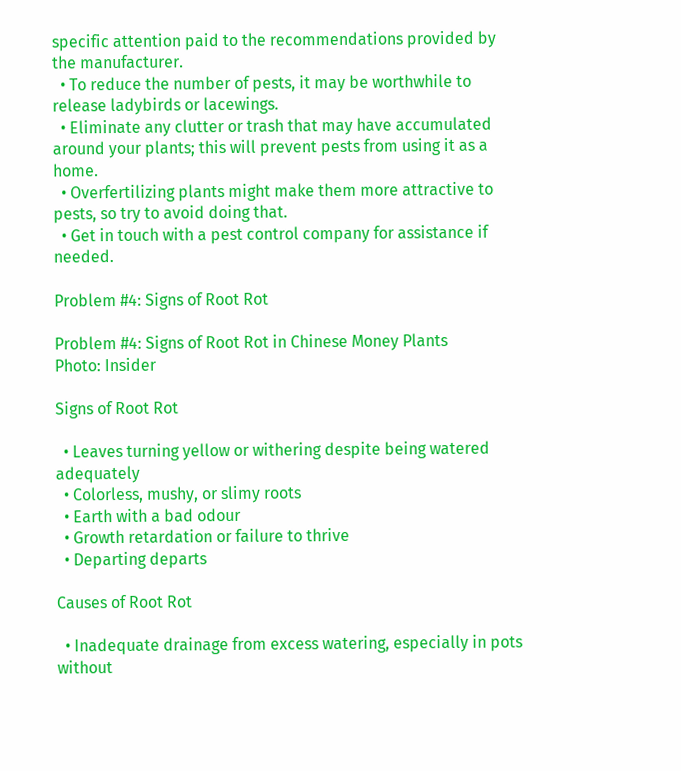specific attention paid to the recommendations provided by the manufacturer.
  • To reduce the number of pests, it may be worthwhile to release ladybirds or lacewings.
  • Eliminate any clutter or trash that may have accumulated around your plants; this will prevent pests from using it as a home.
  • Overfertilizing plants might make them more attractive to pests, so try to avoid doing that.
  • Get in touch with a pest control company for assistance if needed.

Problem #4: Signs of Root Rot

Problem #4: Signs of Root Rot in Chinese Money Plants
Photo: Insider

Signs of Root Rot

  • Leaves turning yellow or withering despite being watered adequately
  • Colorless, mushy, or slimy roots
  • Earth with a bad odour
  • Growth retardation or failure to thrive
  • Departing departs

Causes of Root Rot

  • Inadequate drainage from excess watering, especially in pots without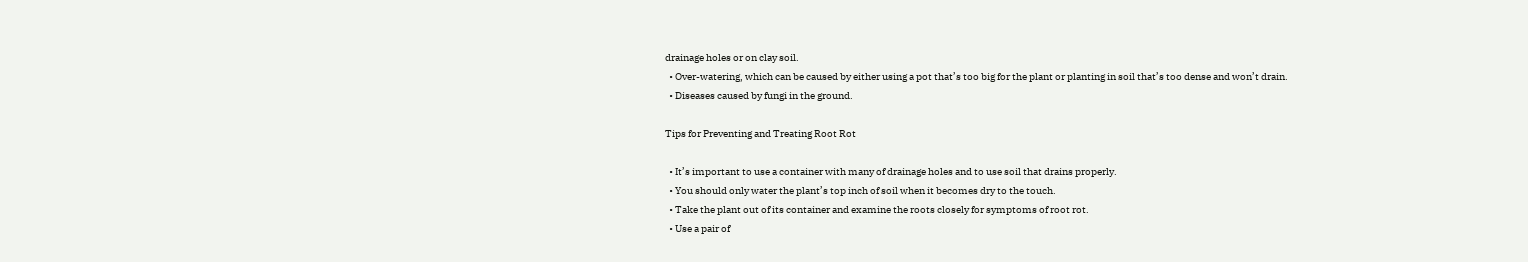drainage holes or on clay soil.
  • Over-watering, which can be caused by either using a pot that’s too big for the plant or planting in soil that’s too dense and won’t drain.
  • Diseases caused by fungi in the ground.

Tips for Preventing and Treating Root Rot

  • It’s important to use a container with many of drainage holes and to use soil that drains properly.
  • You should only water the plant’s top inch of soil when it becomes dry to the touch.
  • Take the plant out of its container and examine the roots closely for symptoms of root rot.
  • Use a pair of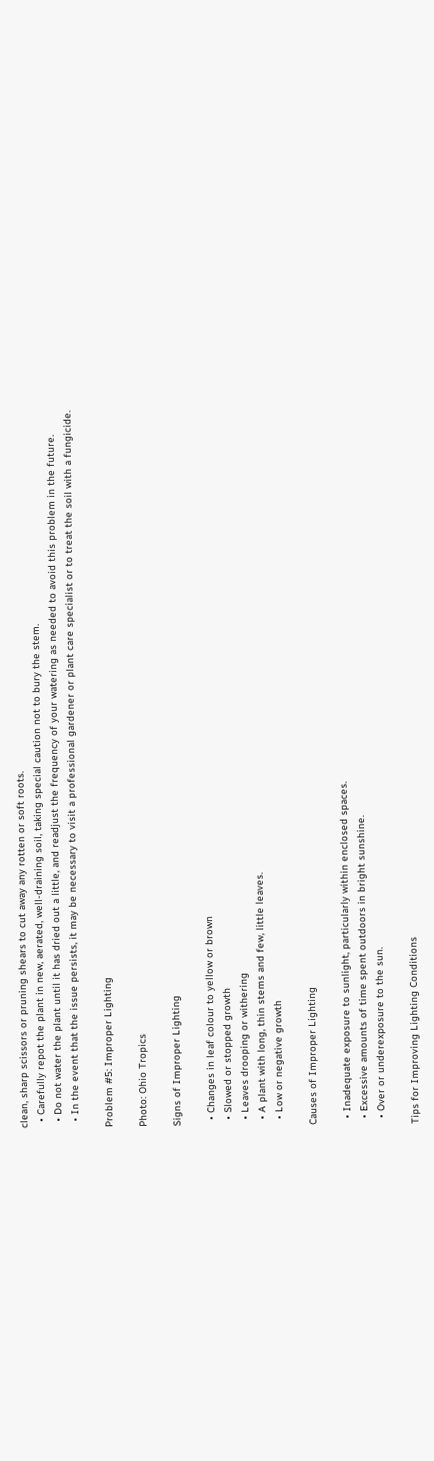clean, sharp scissors or pruning shears to cut away any rotten or soft roots.
  • Carefully repot the plant in new, aerated, well-draining soil, taking special caution not to bury the stem.
  • Do not water the plant until it has dried out a little, and readjust the frequency of your watering as needed to avoid this problem in the future.
  • In the event that the issue persists, it may be necessary to visit a professional gardener or plant care specialist or to treat the soil with a fungicide.

Problem #5: Improper Lighting

Photo: Ohio Tropics

Signs of Improper Lighting

  • Changes in leaf colour to yellow or brown
  • Slowed or stopped growth
  • Leaves drooping or withering
  • A plant with long, thin stems and few, little leaves.
  • Low or negative growth

Causes of Improper Lighting

  • Inadequate exposure to sunlight, particularly within enclosed spaces.
  • Excessive amounts of time spent outdoors in bright sunshine.
  • Over or underexposure to the sun.

Tips for Improving Lighting Conditions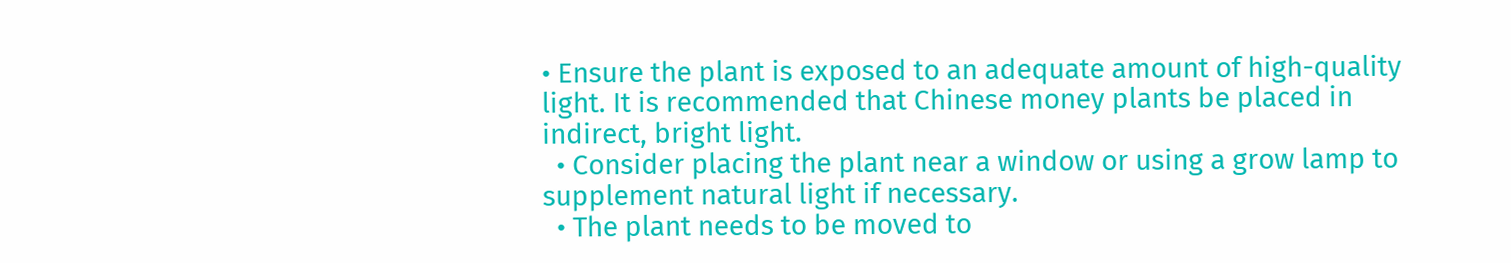• Ensure the plant is exposed to an adequate amount of high-quality light. It is recommended that Chinese money plants be placed in indirect, bright light.
  • Consider placing the plant near a window or using a grow lamp to supplement natural light if necessary.
  • The plant needs to be moved to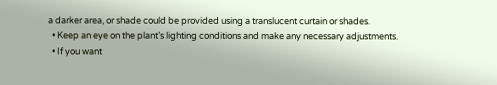a darker area, or shade could be provided using a translucent curtain or shades.
  • Keep an eye on the plant’s lighting conditions and make any necessary adjustments.
  • If you want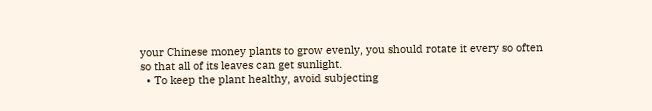your Chinese money plants to grow evenly, you should rotate it every so often so that all of its leaves can get sunlight.
  • To keep the plant healthy, avoid subjecting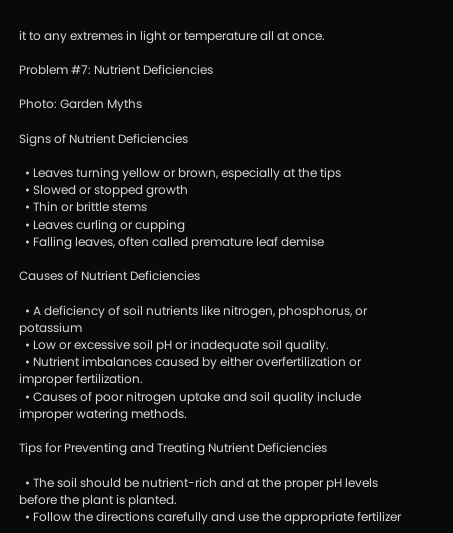it to any extremes in light or temperature all at once.

Problem #7: Nutrient Deficiencies

Photo: Garden Myths

Signs of Nutrient Deficiencies

  • Leaves turning yellow or brown, especially at the tips
  • Slowed or stopped growth
  • Thin or brittle stems
  • Leaves curling or cupping
  • Falling leaves, often called premature leaf demise

Causes of Nutrient Deficiencies

  • A deficiency of soil nutrients like nitrogen, phosphorus, or potassium
  • Low or excessive soil pH or inadequate soil quality.
  • Nutrient imbalances caused by either overfertilization or improper fertilization.
  • Causes of poor nitrogen uptake and soil quality include improper watering methods.

Tips for Preventing and Treating Nutrient Deficiencies

  • The soil should be nutrient-rich and at the proper pH levels before the plant is planted.
  • Follow the directions carefully and use the appropriate fertilizer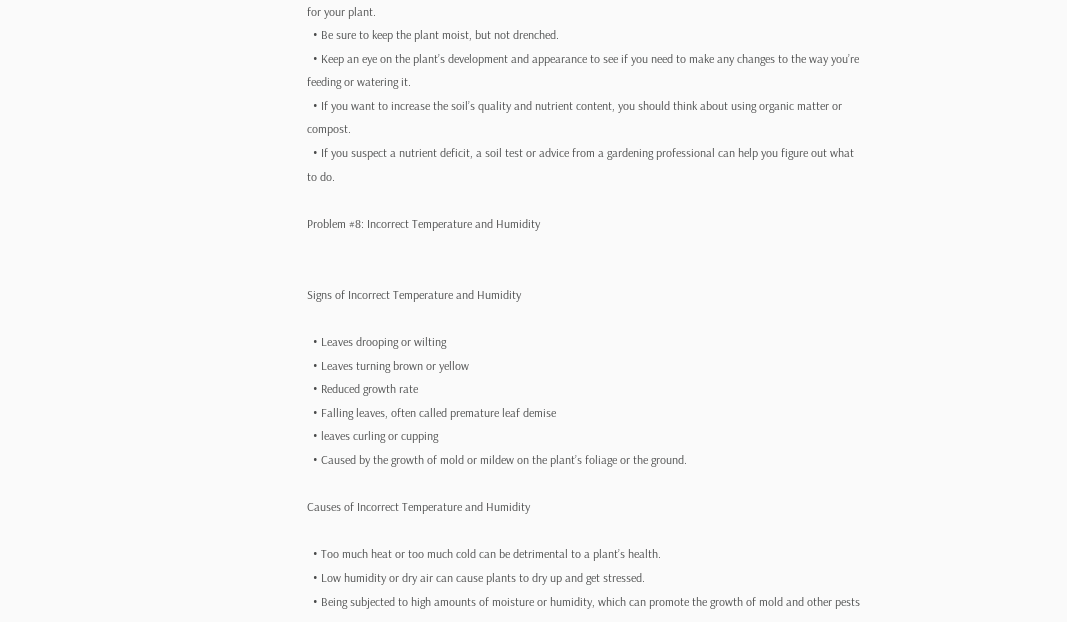for your plant.
  • Be sure to keep the plant moist, but not drenched.
  • Keep an eye on the plant’s development and appearance to see if you need to make any changes to the way you’re feeding or watering it.
  • If you want to increase the soil’s quality and nutrient content, you should think about using organic matter or compost.
  • If you suspect a nutrient deficit, a soil test or advice from a gardening professional can help you figure out what to do.

Problem #8: Incorrect Temperature and Humidity


Signs of Incorrect Temperature and Humidity

  • Leaves drooping or wilting
  • Leaves turning brown or yellow
  • Reduced growth rate
  • Falling leaves, often called premature leaf demise
  • leaves curling or cupping
  • Caused by the growth of mold or mildew on the plant’s foliage or the ground.

Causes of Incorrect Temperature and Humidity

  • Too much heat or too much cold can be detrimental to a plant’s health.
  • Low humidity or dry air can cause plants to dry up and get stressed.
  • Being subjected to high amounts of moisture or humidity, which can promote the growth of mold and other pests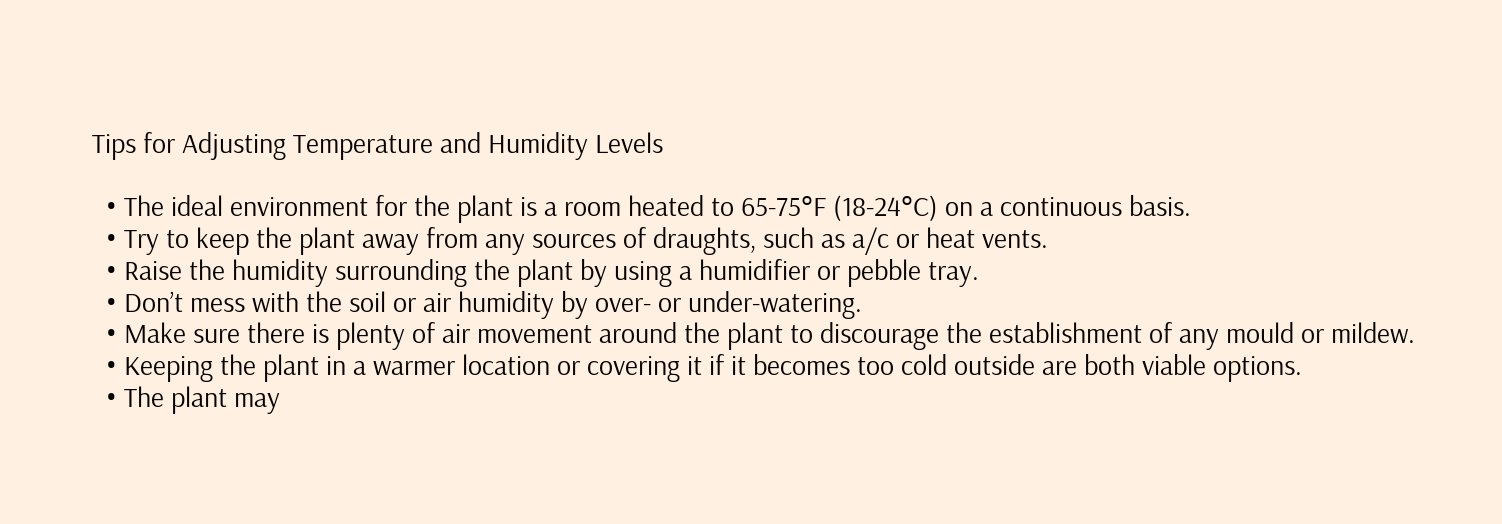Tips for Adjusting Temperature and Humidity Levels

  • The ideal environment for the plant is a room heated to 65-75°F (18-24°C) on a continuous basis.
  • Try to keep the plant away from any sources of draughts, such as a/c or heat vents.
  • Raise the humidity surrounding the plant by using a humidifier or pebble tray.
  • Don’t mess with the soil or air humidity by over- or under-watering.
  • Make sure there is plenty of air movement around the plant to discourage the establishment of any mould or mildew.
  • Keeping the plant in a warmer location or covering it if it becomes too cold outside are both viable options.
  • The plant may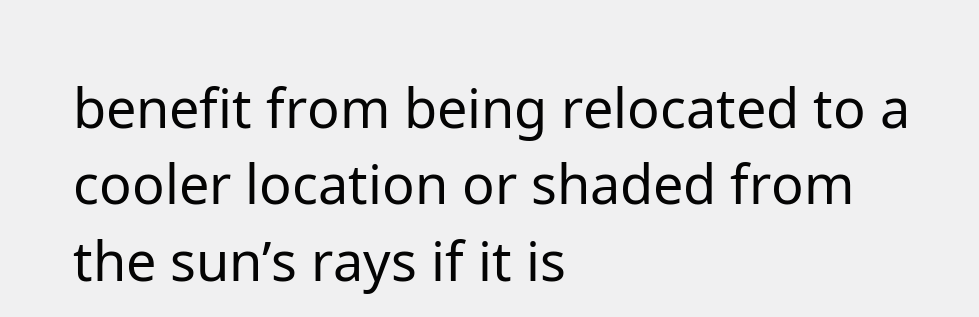benefit from being relocated to a cooler location or shaded from the sun’s rays if it is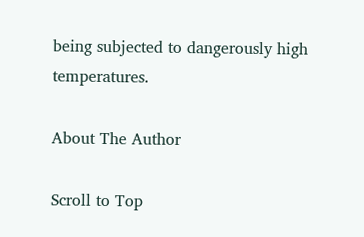being subjected to dangerously high temperatures.

About The Author

Scroll to Top